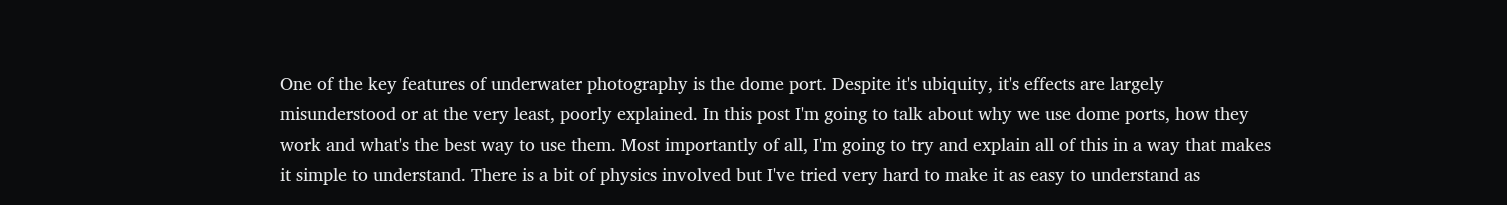One of the key features of underwater photography is the dome port. Despite it's ubiquity, it's effects are largely misunderstood or at the very least, poorly explained. In this post I'm going to talk about why we use dome ports, how they work and what's the best way to use them. Most importantly of all, I'm going to try and explain all of this in a way that makes it simple to understand. There is a bit of physics involved but I've tried very hard to make it as easy to understand as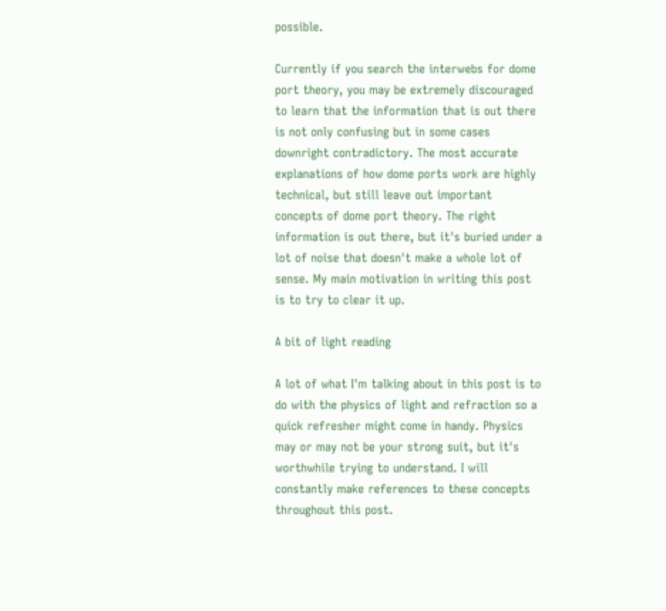possible.

Currently if you search the interwebs for dome port theory, you may be extremely discouraged to learn that the information that is out there is not only confusing but in some cases downright contradictory. The most accurate explanations of how dome ports work are highly technical, but still leave out important concepts of dome port theory. The right information is out there, but it's buried under a lot of noise that doesn't make a whole lot of sense. My main motivation in writing this post is to try to clear it up.

A bit of light reading

A lot of what I'm talking about in this post is to do with the physics of light and refraction so a quick refresher might come in handy. Physics may or may not be your strong suit, but it's worthwhile trying to understand. I will constantly make references to these concepts throughout this post.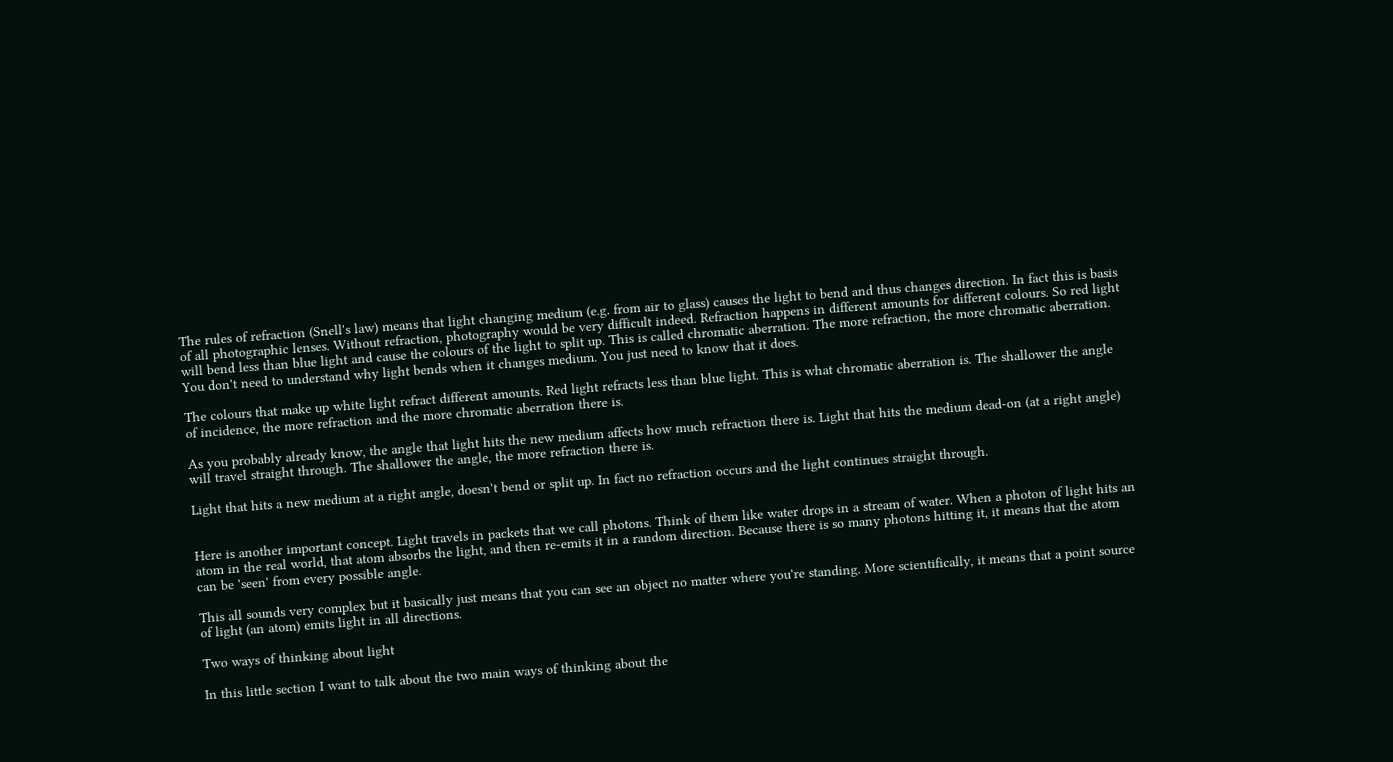The rules of refraction (Snell's law) means that light changing medium (e.g. from air to glass) causes the light to bend and thus changes direction. In fact this is basis of all photographic lenses. Without refraction, photography would be very difficult indeed. Refraction happens in different amounts for different colours. So red light will bend less than blue light and cause the colours of the light to split up. This is called chromatic aberration. The more refraction, the more chromatic aberration. You don't need to understand why light bends when it changes medium. You just need to know that it does.

The colours that make up white light refract different amounts. Red light refracts less than blue light. This is what chromatic aberration is. The shallower the angle of incidence, the more refraction and the more chromatic aberration there is.

As you probably already know, the angle that light hits the new medium affects how much refraction there is. Light that hits the medium dead-on (at a right angle) will travel straight through. The shallower the angle, the more refraction there is.

Light that hits a new medium at a right angle, doesn't bend or split up. In fact no refraction occurs and the light continues straight through.


Here is another important concept. Light travels in packets that we call photons. Think of them like water drops in a stream of water. When a photon of light hits an atom in the real world, that atom absorbs the light, and then re-emits it in a random direction. Because there is so many photons hitting it, it means that the atom can be 'seen' from every possible angle.

This all sounds very complex but it basically just means that you can see an object no matter where you're standing. More scientifically, it means that a point source of light (an atom) emits light in all directions.

Two ways of thinking about light

In this little section I want to talk about the two main ways of thinking about the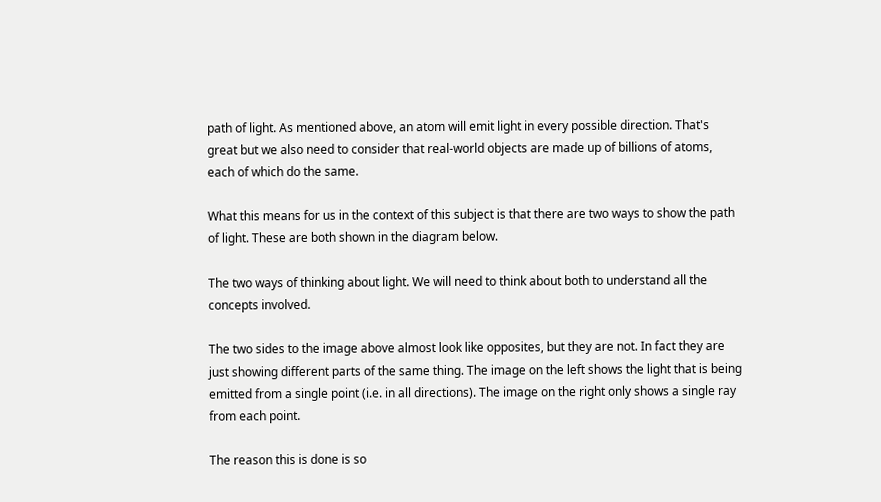path of light. As mentioned above, an atom will emit light in every possible direction. That's great but we also need to consider that real-world objects are made up of billions of atoms, each of which do the same.

What this means for us in the context of this subject is that there are two ways to show the path of light. These are both shown in the diagram below.

The two ways of thinking about light. We will need to think about both to understand all the concepts involved.

The two sides to the image above almost look like opposites, but they are not. In fact they are just showing different parts of the same thing. The image on the left shows the light that is being emitted from a single point (i.e. in all directions). The image on the right only shows a single ray from each point.

The reason this is done is so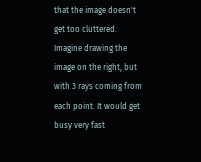that the image doesn't get too cluttered. Imagine drawing the image on the right, but with 3 rays coming from each point. It would get busy very fast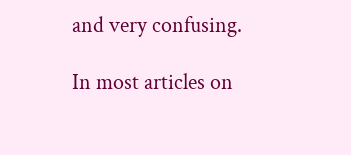and very confusing.

In most articles on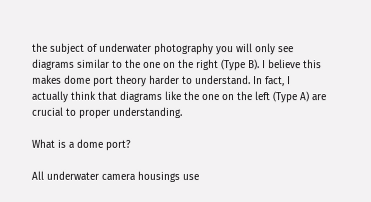the subject of underwater photography you will only see diagrams similar to the one on the right (Type B). I believe this makes dome port theory harder to understand. In fact, I actually think that diagrams like the one on the left (Type A) are crucial to proper understanding.

What is a dome port?

All underwater camera housings use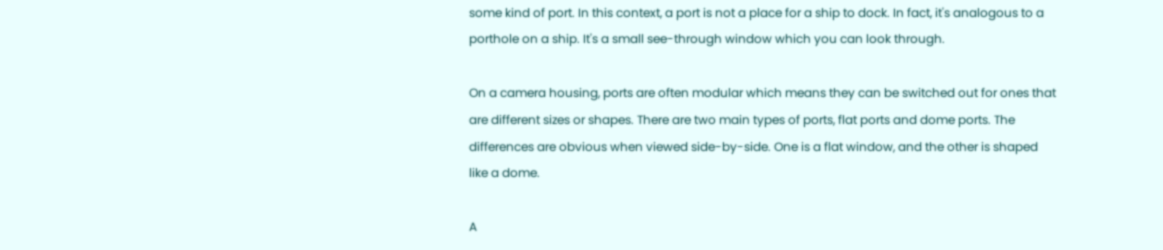some kind of port. In this context, a port is not a place for a ship to dock. In fact, it's analogous to a porthole on a ship. It's a small see-through window which you can look through.

On a camera housing, ports are often modular which means they can be switched out for ones that are different sizes or shapes. There are two main types of ports, flat ports and dome ports. The differences are obvious when viewed side-by-side. One is a flat window, and the other is shaped like a dome.

A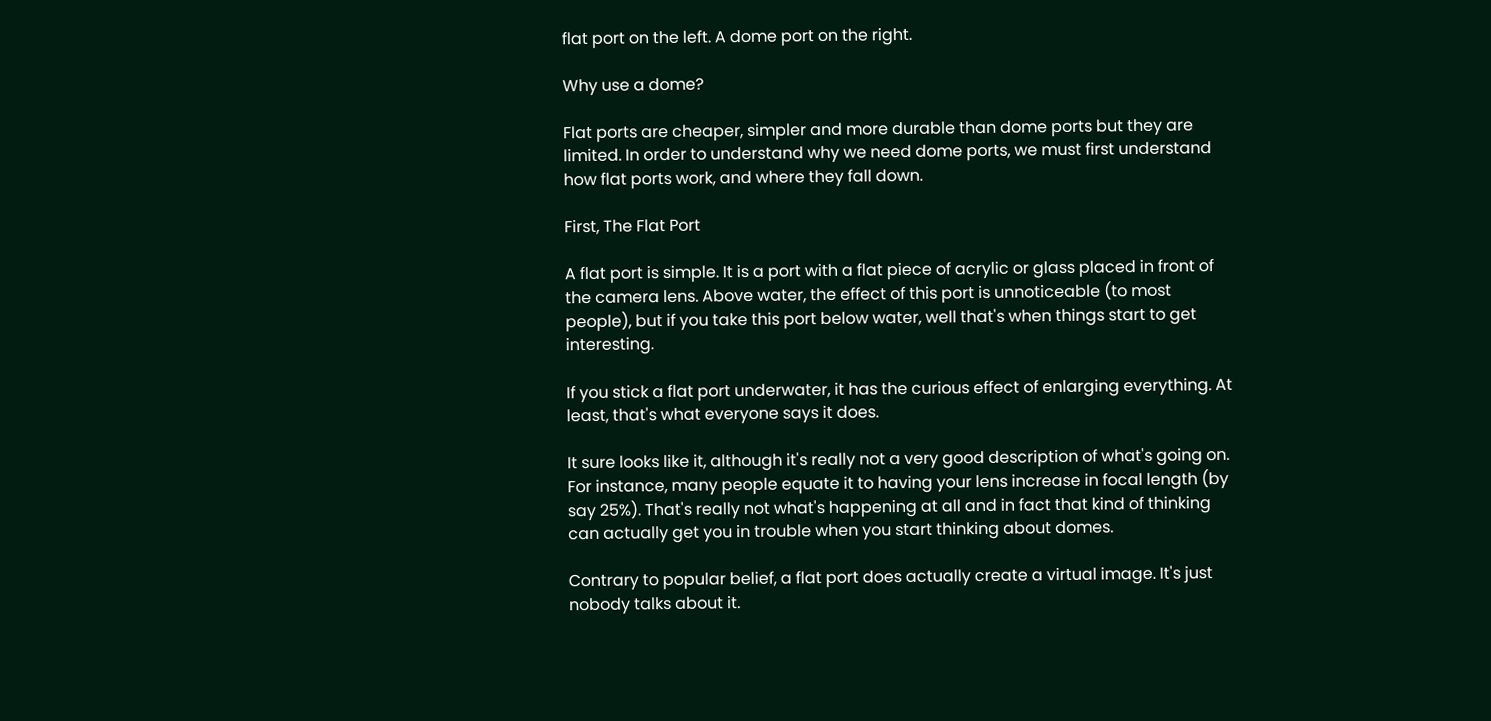flat port on the left. A dome port on the right.

Why use a dome?

Flat ports are cheaper, simpler and more durable than dome ports but they are limited. In order to understand why we need dome ports, we must first understand how flat ports work, and where they fall down.

First, The Flat Port

A flat port is simple. It is a port with a flat piece of acrylic or glass placed in front of the camera lens. Above water, the effect of this port is unnoticeable (to most people), but if you take this port below water, well that's when things start to get interesting.

If you stick a flat port underwater, it has the curious effect of enlarging everything. At least, that's what everyone says it does.

It sure looks like it, although it's really not a very good description of what's going on. For instance, many people equate it to having your lens increase in focal length (by say 25%). That's really not what's happening at all and in fact that kind of thinking can actually get you in trouble when you start thinking about domes.

Contrary to popular belief, a flat port does actually create a virtual image. It's just nobody talks about it.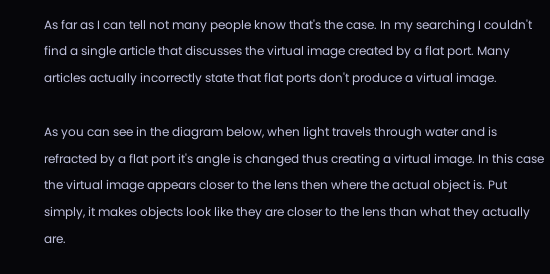As far as I can tell not many people know that's the case. In my searching I couldn't find a single article that discusses the virtual image created by a flat port. Many articles actually incorrectly state that flat ports don't produce a virtual image.

As you can see in the diagram below, when light travels through water and is refracted by a flat port it's angle is changed thus creating a virtual image. In this case the virtual image appears closer to the lens then where the actual object is. Put simply, it makes objects look like they are closer to the lens than what they actually are.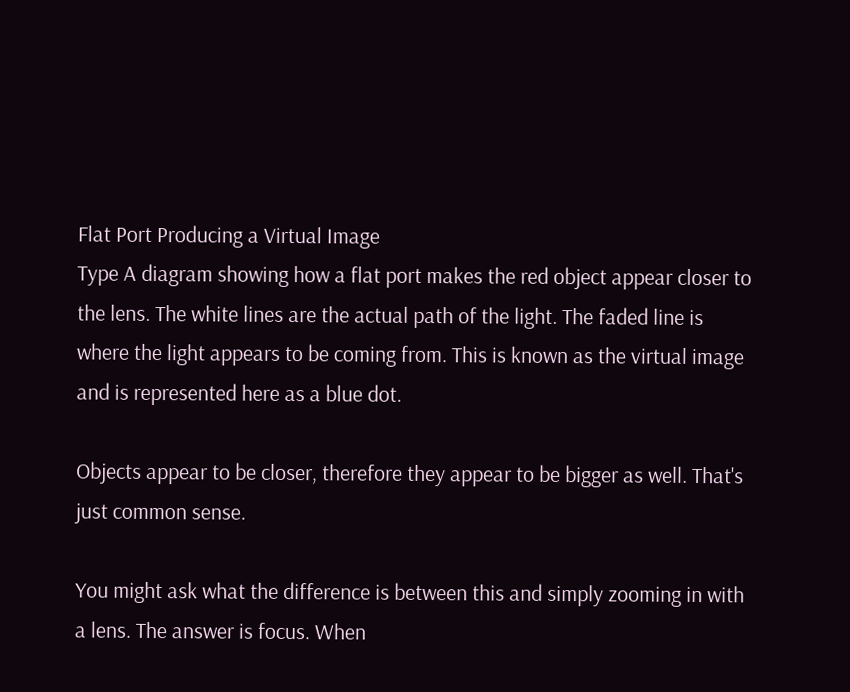Flat Port Producing a Virtual Image
Type A diagram showing how a flat port makes the red object appear closer to the lens. The white lines are the actual path of the light. The faded line is where the light appears to be coming from. This is known as the virtual image and is represented here as a blue dot.

Objects appear to be closer, therefore they appear to be bigger as well. That's just common sense.

You might ask what the difference is between this and simply zooming in with a lens. The answer is focus. When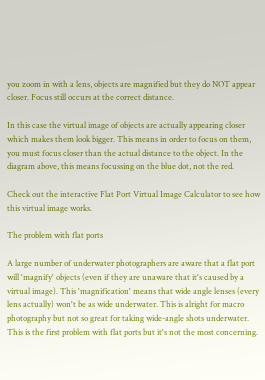you zoom in with a lens, objects are magnified but they do NOT appear closer. Focus still occurs at the correct distance.

In this case the virtual image of objects are actually appearing closer which makes them look bigger. This means in order to focus on them, you must focus closer than the actual distance to the object. In the diagram above, this means focussing on the blue dot, not the red.

Check out the interactive Flat Port Virtual Image Calculator to see how this virtual image works.

The problem with flat ports

A large number of underwater photographers are aware that a flat port will 'magnify' objects (even if they are unaware that it's caused by a virtual image). This 'magnification' means that wide angle lenses (every lens actually) won't be as wide underwater. This is alright for macro photography but not so great for taking wide-angle shots underwater. This is the first problem with flat ports but it's not the most concerning.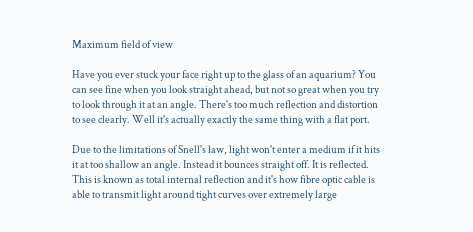Maximum field of view

Have you ever stuck your face right up to the glass of an aquarium? You can see fine when you look straight ahead, but not so great when you try to look through it at an angle. There's too much reflection and distortion to see clearly. Well it's actually exactly the same thing with a flat port.

Due to the limitations of Snell's law, light won't enter a medium if it hits it at too shallow an angle. Instead it bounces straight off. It is reflected. This is known as total internal reflection and it's how fibre optic cable is able to transmit light around tight curves over extremely large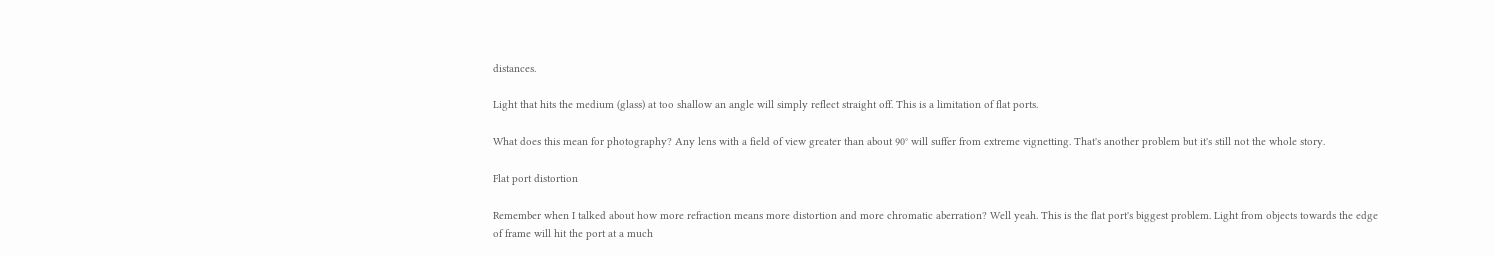distances.

Light that hits the medium (glass) at too shallow an angle will simply reflect straight off. This is a limitation of flat ports.

What does this mean for photography? Any lens with a field of view greater than about 90° will suffer from extreme vignetting. That's another problem but it's still not the whole story.

Flat port distortion

Remember when I talked about how more refraction means more distortion and more chromatic aberration? Well yeah. This is the flat port's biggest problem. Light from objects towards the edge of frame will hit the port at a much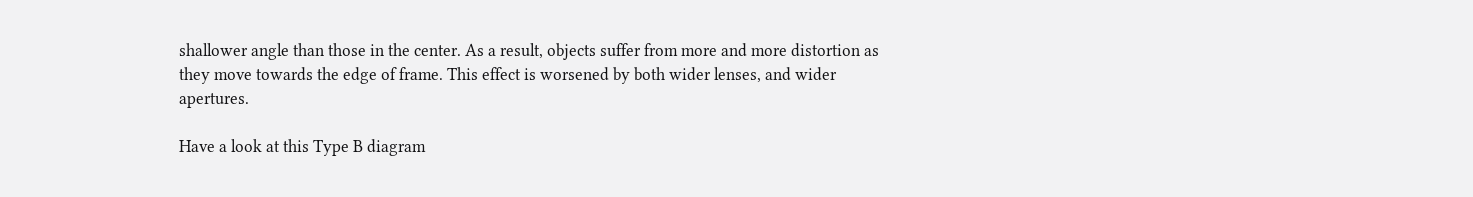shallower angle than those in the center. As a result, objects suffer from more and more distortion as they move towards the edge of frame. This effect is worsened by both wider lenses, and wider apertures.

Have a look at this Type B diagram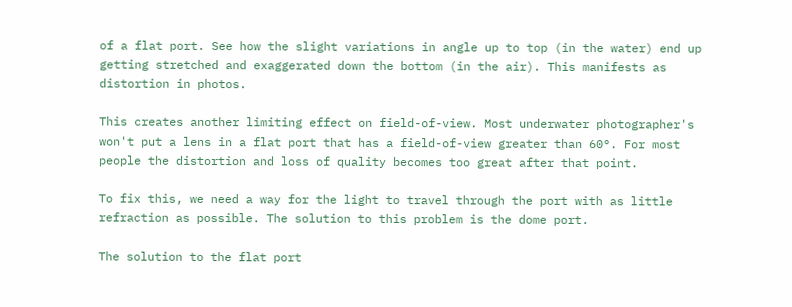of a flat port. See how the slight variations in angle up to top (in the water) end up getting stretched and exaggerated down the bottom (in the air). This manifests as distortion in photos.

This creates another limiting effect on field-of-view. Most underwater photographer's won't put a lens in a flat port that has a field-of-view greater than 60°. For most people the distortion and loss of quality becomes too great after that point.

To fix this, we need a way for the light to travel through the port with as little refraction as possible. The solution to this problem is the dome port.

The solution to the flat port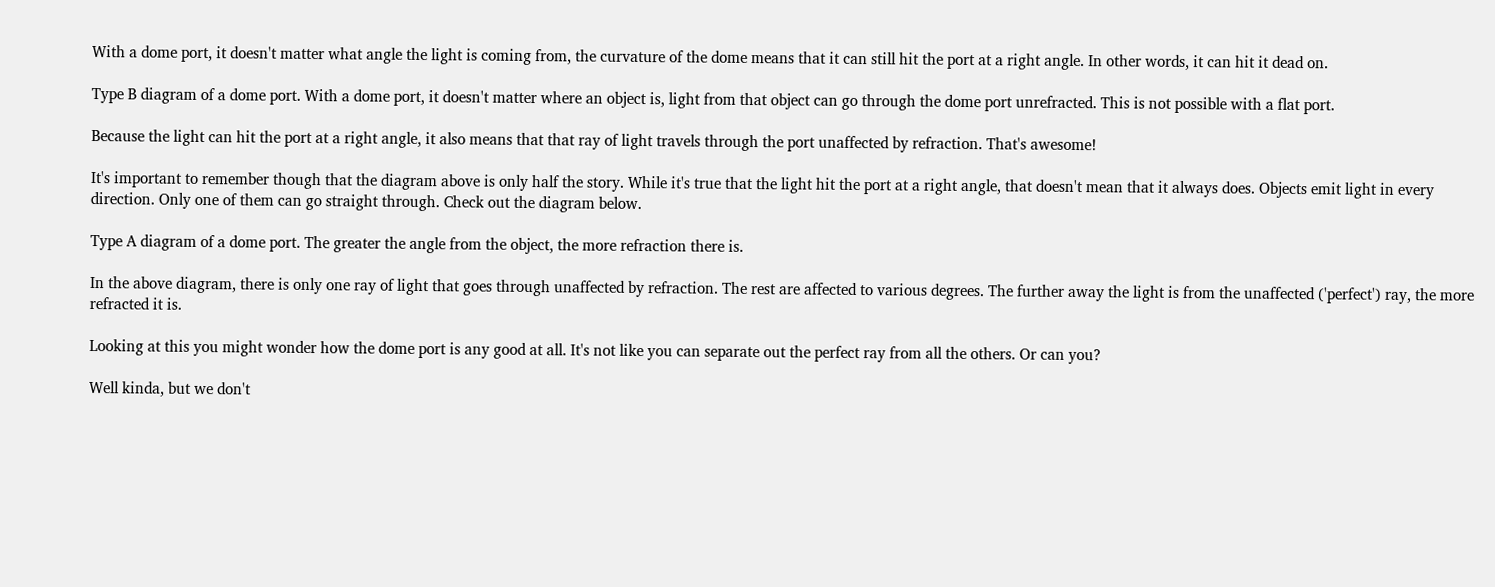With a dome port, it doesn't matter what angle the light is coming from, the curvature of the dome means that it can still hit the port at a right angle. In other words, it can hit it dead on.

Type B diagram of a dome port. With a dome port, it doesn't matter where an object is, light from that object can go through the dome port unrefracted. This is not possible with a flat port.

Because the light can hit the port at a right angle, it also means that that ray of light travels through the port unaffected by refraction. That's awesome!

It's important to remember though that the diagram above is only half the story. While it's true that the light hit the port at a right angle, that doesn't mean that it always does. Objects emit light in every direction. Only one of them can go straight through. Check out the diagram below.

Type A diagram of a dome port. The greater the angle from the object, the more refraction there is.

In the above diagram, there is only one ray of light that goes through unaffected by refraction. The rest are affected to various degrees. The further away the light is from the unaffected ('perfect') ray, the more refracted it is.

Looking at this you might wonder how the dome port is any good at all. It's not like you can separate out the perfect ray from all the others. Or can you?

Well kinda, but we don't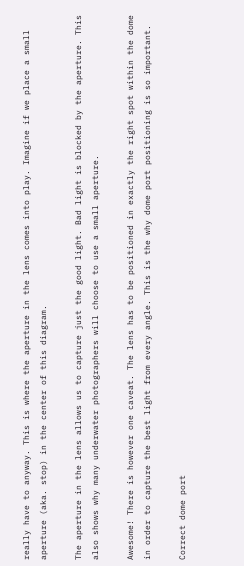really have to anyway. This is where the aperture in the lens comes into play. Imagine if we place a small aperture (aka. stop) in the center of this diagram.

The aperture in the lens allows us to capture just the good light. Bad light is blocked by the aperture. This also shows why many underwater photographers will choose to use a small aperture.

Awesome! There is however one caveat. The lens has to be positioned in exactly the right spot within the dome in order to capture the best light from every angle. This is the why dome port positioning is so important.

Correct dome port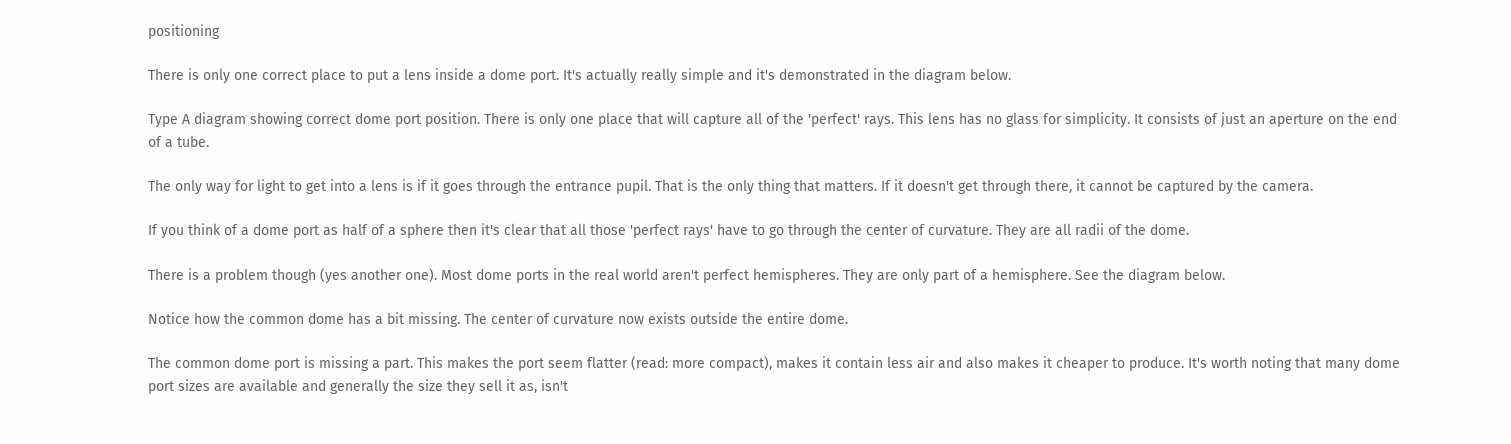positioning

There is only one correct place to put a lens inside a dome port. It's actually really simple and it's demonstrated in the diagram below.

Type A diagram showing correct dome port position. There is only one place that will capture all of the 'perfect' rays. This lens has no glass for simplicity. It consists of just an aperture on the end of a tube.

The only way for light to get into a lens is if it goes through the entrance pupil. That is the only thing that matters. If it doesn't get through there, it cannot be captured by the camera.

If you think of a dome port as half of a sphere then it's clear that all those 'perfect rays' have to go through the center of curvature. They are all radii of the dome.

There is a problem though (yes another one). Most dome ports in the real world aren't perfect hemispheres. They are only part of a hemisphere. See the diagram below.

Notice how the common dome has a bit missing. The center of curvature now exists outside the entire dome.

The common dome port is missing a part. This makes the port seem flatter (read: more compact), makes it contain less air and also makes it cheaper to produce. It's worth noting that many dome port sizes are available and generally the size they sell it as, isn't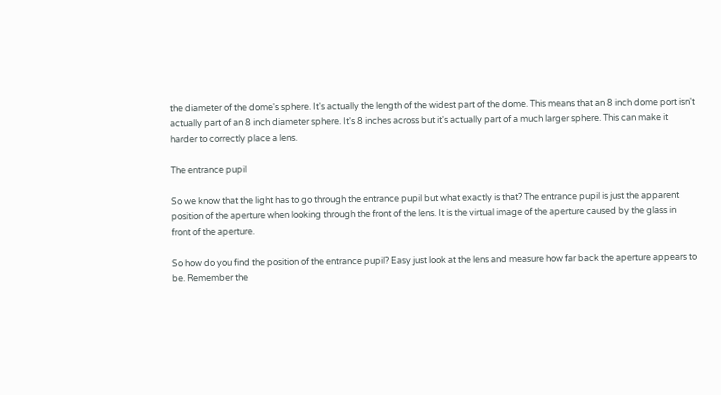the diameter of the dome's sphere. It's actually the length of the widest part of the dome. This means that an 8 inch dome port isn't actually part of an 8 inch diameter sphere. It's 8 inches across but it's actually part of a much larger sphere. This can make it harder to correctly place a lens.

The entrance pupil

So we know that the light has to go through the entrance pupil but what exactly is that? The entrance pupil is just the apparent position of the aperture when looking through the front of the lens. It is the virtual image of the aperture caused by the glass in front of the aperture.

So how do you find the position of the entrance pupil? Easy just look at the lens and measure how far back the aperture appears to be. Remember the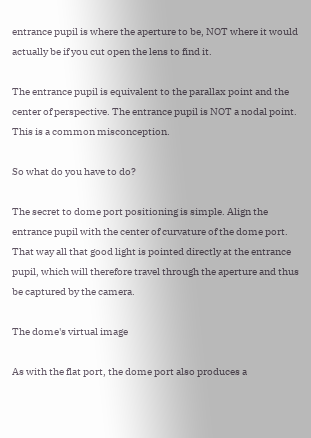entrance pupil is where the aperture to be, NOT where it would actually be if you cut open the lens to find it.

The entrance pupil is equivalent to the parallax point and the center of perspective. The entrance pupil is NOT a nodal point. This is a common misconception.

So what do you have to do?

The secret to dome port positioning is simple. Align the entrance pupil with the center of curvature of the dome port. That way all that good light is pointed directly at the entrance pupil, which will therefore travel through the aperture and thus be captured by the camera.

The dome's virtual image

As with the flat port, the dome port also produces a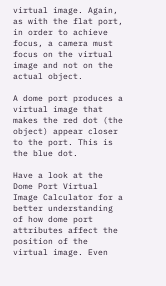virtual image. Again, as with the flat port, in order to achieve focus, a camera must focus on the virtual image and not on the actual object.

A dome port produces a virtual image that makes the red dot (the object) appear closer to the port. This is the blue dot.

Have a look at the Dome Port Virtual Image Calculator for a better understanding of how dome port attributes affect the position of the virtual image. Even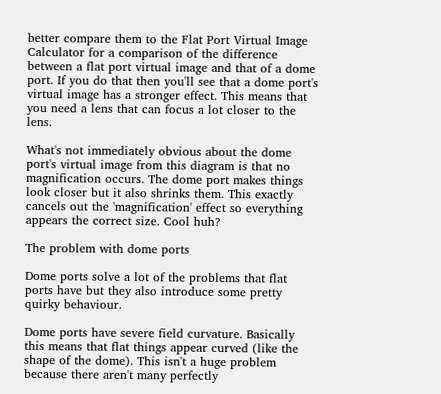better compare them to the Flat Port Virtual Image Calculator for a comparison of the difference between a flat port virtual image and that of a dome port. If you do that then you'll see that a dome port's virtual image has a stronger effect. This means that you need a lens that can focus a lot closer to the lens.

What's not immediately obvious about the dome port's virtual image from this diagram is that no magnification occurs. The dome port makes things look closer but it also shrinks them. This exactly cancels out the 'magnification' effect so everything appears the correct size. Cool huh?

The problem with dome ports

Dome ports solve a lot of the problems that flat ports have but they also introduce some pretty quirky behaviour.

Dome ports have severe field curvature. Basically this means that flat things appear curved (like the shape of the dome). This isn't a huge problem because there aren't many perfectly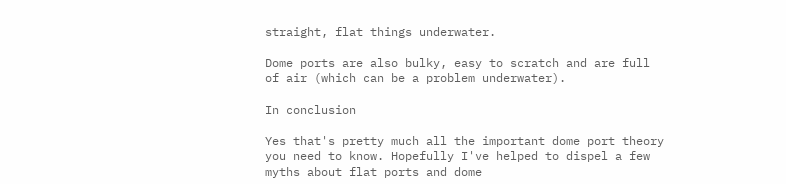straight, flat things underwater.

Dome ports are also bulky, easy to scratch and are full of air (which can be a problem underwater).

In conclusion

Yes that's pretty much all the important dome port theory you need to know. Hopefully I've helped to dispel a few myths about flat ports and dome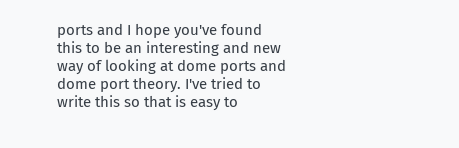ports and I hope you've found this to be an interesting and new way of looking at dome ports and dome port theory. I've tried to write this so that is easy to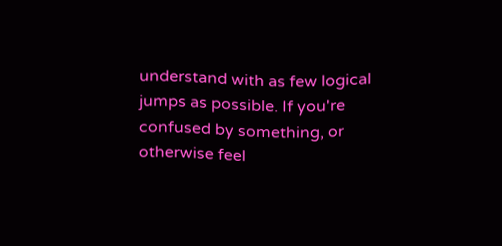understand with as few logical jumps as possible. If you're confused by something, or otherwise feel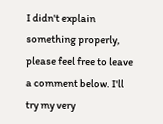I didn't explain something properly, please feel free to leave a comment below. I'll try my very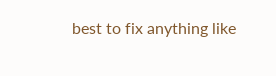best to fix anything like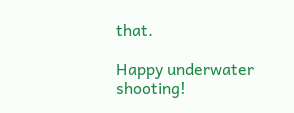that.

Happy underwater shooting!